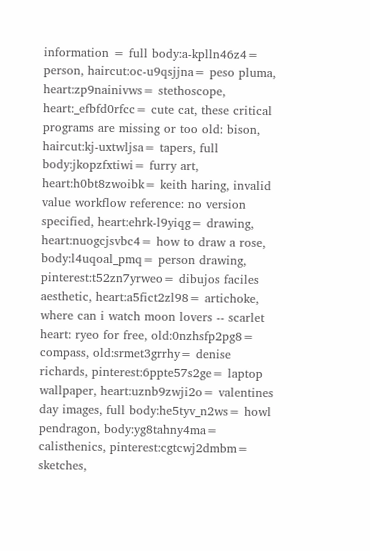information = full body:a-kplln46z4= person, haircut:oc-u9qsjjna= peso pluma, heart:zp9nainivws= stethoscope, heart:_efbfd0rfcc= cute cat, these critical programs are missing or too old: bison, haircut:kj-uxtwljsa= tapers, full body:jkopzfxtiwi= furry art, heart:h0bt8zwoibk= keith haring, invalid value workflow reference: no version specified, heart:ehrk-l9yiqg= drawing, heart:nuogcjsvbc4= how to draw a rose, body:l4uqoal_pmq= person drawing, pinterest:t52zn7yrweo= dibujos faciles aesthetic, heart:a5fict2zl98= artichoke, where can i watch moon lovers -- scarlet heart: ryeo for free, old:0nzhsfp2pg8= compass, old:srmet3grrhy= denise richards, pinterest:6ppte57s2ge= laptop wallpaper, heart:uznb9zwji2o= valentines day images, full body:he5tyv_n2ws= howl pendragon, body:yg8tahny4ma= calisthenics, pinterest:cgtcwj2dmbm= sketches,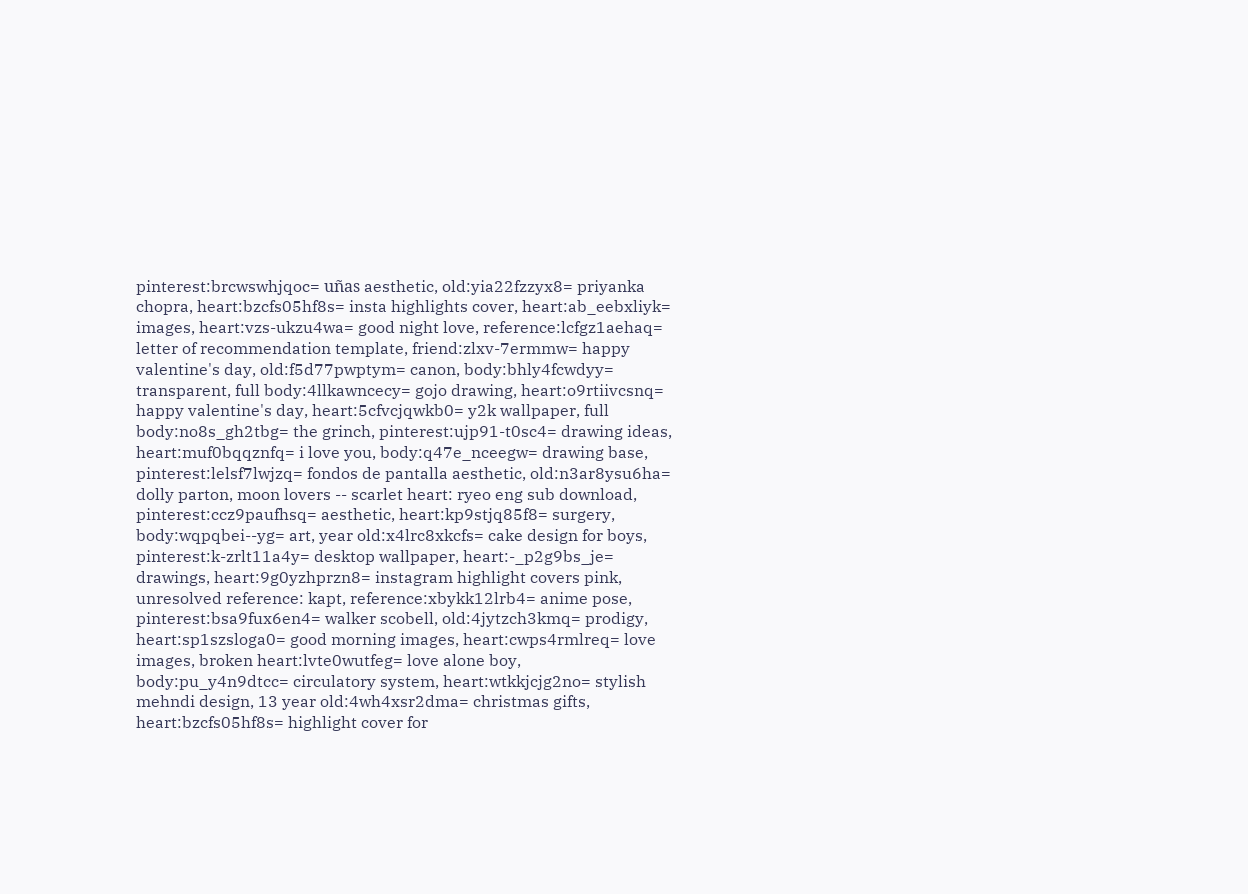pinterest:brcwswhjqoc= uñas aesthetic, old:yia22fzzyx8= priyanka chopra, heart:bzcfs05hf8s= insta highlights cover, heart:ab_eebxliyk= images, heart:vzs-ukzu4wa= good night love, reference:lcfgz1aehaq= letter of recommendation template, friend:zlxv-7ermmw= happy valentine's day, old:f5d77pwptym= canon, body:bhly4fcwdyy= transparent, full body:4llkawncecy= gojo drawing, heart:o9rtiivcsnq= happy valentine's day, heart:5cfvcjqwkb0= y2k wallpaper, full body:no8s_gh2tbg= the grinch, pinterest:ujp91-t0sc4= drawing ideas, heart:muf0bqqznfq= i love you, body:q47e_nceegw= drawing base, pinterest:lelsf7lwjzq= fondos de pantalla aesthetic, old:n3ar8ysu6ha= dolly parton, moon lovers -- scarlet heart: ryeo eng sub download, pinterest:ccz9paufhsq= aesthetic, heart:kp9stjq85f8= surgery, body:wqpqbei--yg= art, year old:x4lrc8xkcfs= cake design for boys, pinterest:k-zrlt11a4y= desktop wallpaper, heart:-_p2g9bs_je= drawings, heart:9g0yzhprzn8= instagram highlight covers pink, unresolved reference: kapt, reference:xbykk12lrb4= anime pose, pinterest:bsa9fux6en4= walker scobell, old:4jytzch3kmq= prodigy, heart:sp1szsloga0= good morning images, heart:cwps4rmlreq= love images, broken heart:lvte0wutfeg= love alone boy, body:pu_y4n9dtcc= circulatory system, heart:wtkkjcjg2no= stylish mehndi design, 13 year old:4wh4xsr2dma= christmas gifts, heart:bzcfs05hf8s= highlight cover for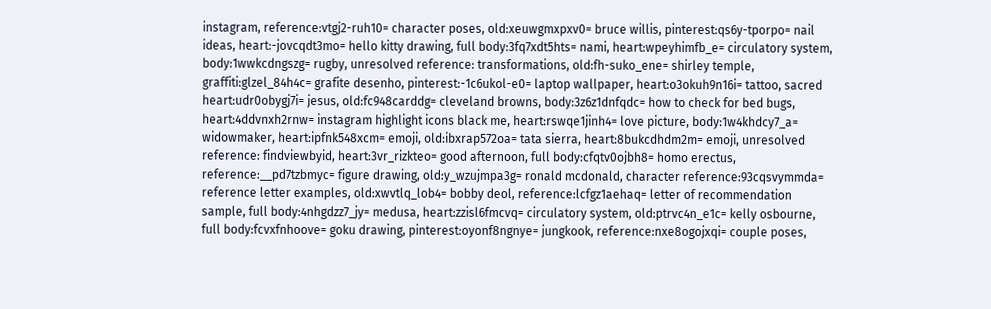instagram, reference:vtgj2-ruh10= character poses, old:xeuwgmxpxv0= bruce willis, pinterest:qs6y-tporpo= nail ideas, heart:-jovcqdt3mo= hello kitty drawing, full body:3fq7xdt5hts= nami, heart:wpeyhimfb_e= circulatory system, body:1wwkcdngszg= rugby, unresolved reference: transformations, old:fh-suko_ene= shirley temple, graffiti:glzel_84h4c= grafite desenho, pinterest:-1c6ukol-e0= laptop wallpaper, heart:o3okuh9n16i= tattoo, sacred heart:udr0obygj7i= jesus, old:fc948carddg= cleveland browns, body:3z6z1dnfqdc= how to check for bed bugs, heart:4ddvnxh2rnw= instagram highlight icons black me, heart:rswqe1jinh4= love picture, body:1w4khdcy7_a= widowmaker, heart:ipfnk548xcm= emoji, old:ibxrap572oa= tata sierra, heart:8bukcdhdm2m= emoji, unresolved reference: findviewbyid, heart:3vr_rizkteo= good afternoon, full body:cfqtv0ojbh8= homo erectus, reference:__pd7tzbmyc= figure drawing, old:y_wzujmpa3g= ronald mcdonald, character reference:93cqsvymmda= reference letter examples, old:xwvtlq_lob4= bobby deol, reference:lcfgz1aehaq= letter of recommendation sample, full body:4nhgdzz7_jy= medusa, heart:zzisl6fmcvq= circulatory system, old:ptrvc4n_e1c= kelly osbourne, full body:fcvxfnhoove= goku drawing, pinterest:oyonf8ngnye= jungkook, reference:nxe8ogojxqi= couple poses,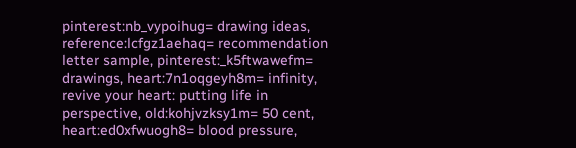pinterest:nb_vypoihug= drawing ideas, reference:lcfgz1aehaq= recommendation letter sample, pinterest:_k5ftwawefm= drawings, heart:7n1oqgeyh8m= infinity, revive your heart: putting life in perspective, old:kohjvzksy1m= 50 cent, heart:ed0xfwuogh8= blood pressure,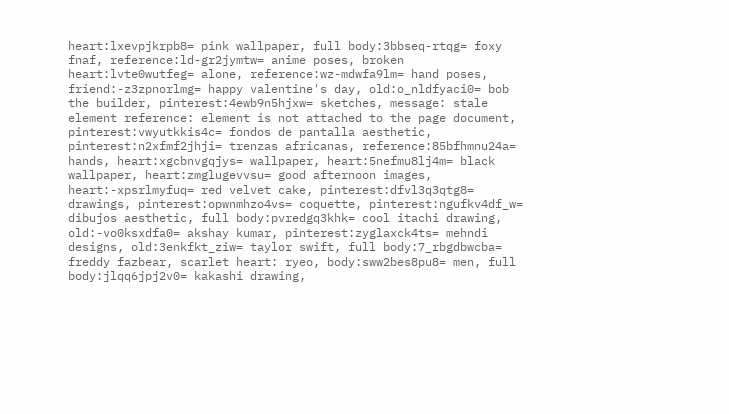heart:lxevpjkrpb8= pink wallpaper, full body:3bbseq-rtqg= foxy fnaf, reference:ld-gr2jymtw= anime poses, broken heart:lvte0wutfeg= alone, reference:wz-mdwfa9lm= hand poses, friend:-z3zpnorlmg= happy valentine's day, old:o_nldfyaci0= bob the builder, pinterest:4ewb9n5hjxw= sketches, message: stale element reference: element is not attached to the page document, pinterest:vwyutkkis4c= fondos de pantalla aesthetic, pinterest:n2xfmf2jhji= trenzas africanas, reference:85bfhmnu24a= hands, heart:xgcbnvgqjys= wallpaper, heart:5nefmu8lj4m= black wallpaper, heart:zmglugevvsu= good afternoon images, heart:-xpsrlmyfuq= red velvet cake, pinterest:dfvl3q3qtg8= drawings, pinterest:opwnmhzo4vs= coquette, pinterest:ngufkv4df_w= dibujos aesthetic, full body:pvredgq3khk= cool itachi drawing, old:-vo0ksxdfa0= akshay kumar, pinterest:zyglaxck4ts= mehndi designs, old:3enkfkt_ziw= taylor swift, full body:7_rbgdbwcba= freddy fazbear, scarlet heart: ryeo, body:sww2bes8pu8= men, full body:jlqq6jpj2v0= kakashi drawing,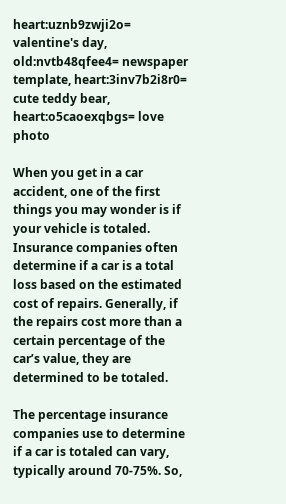heart:uznb9zwji2o= valentine's day, old:nvtb48qfee4= newspaper template, heart:3inv7b2i8r0= cute teddy bear, heart:o5caoexqbgs= love photo

When you get in a car accident, one of the first things you may wonder is if your vehicle is totaled. Insurance companies often determine if a car is a total loss based on the estimated cost of repairs. Generally, if the repairs cost more than a certain percentage of the car’s value, they are determined to be totaled.

The percentage insurance companies use to determine if a car is totaled can vary, typically around 70-75%. So,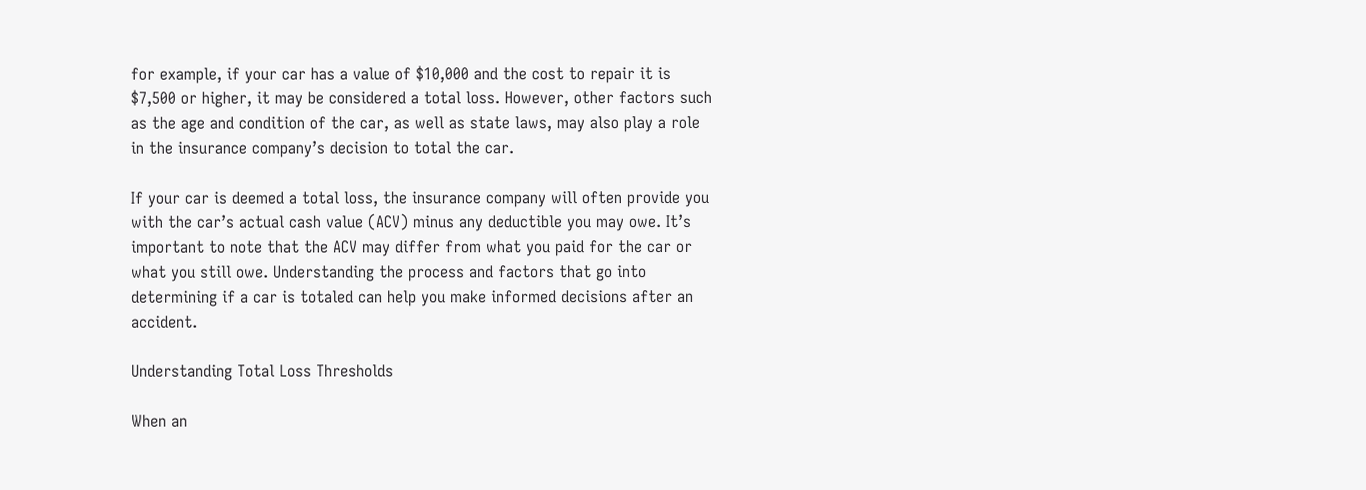for example, if your car has a value of $10,000 and the cost to repair it is $7,500 or higher, it may be considered a total loss. However, other factors such as the age and condition of the car, as well as state laws, may also play a role in the insurance company’s decision to total the car.

If your car is deemed a total loss, the insurance company will often provide you with the car’s actual cash value (ACV) minus any deductible you may owe. It’s important to note that the ACV may differ from what you paid for the car or what you still owe. Understanding the process and factors that go into determining if a car is totaled can help you make informed decisions after an accident.

Understanding Total Loss Thresholds

When an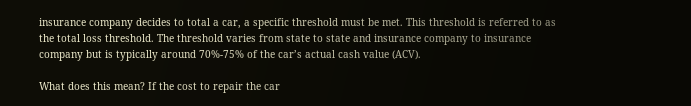insurance company decides to total a car, a specific threshold must be met. This threshold is referred to as the total loss threshold. The threshold varies from state to state and insurance company to insurance company but is typically around 70%-75% of the car’s actual cash value (ACV).

What does this mean? If the cost to repair the car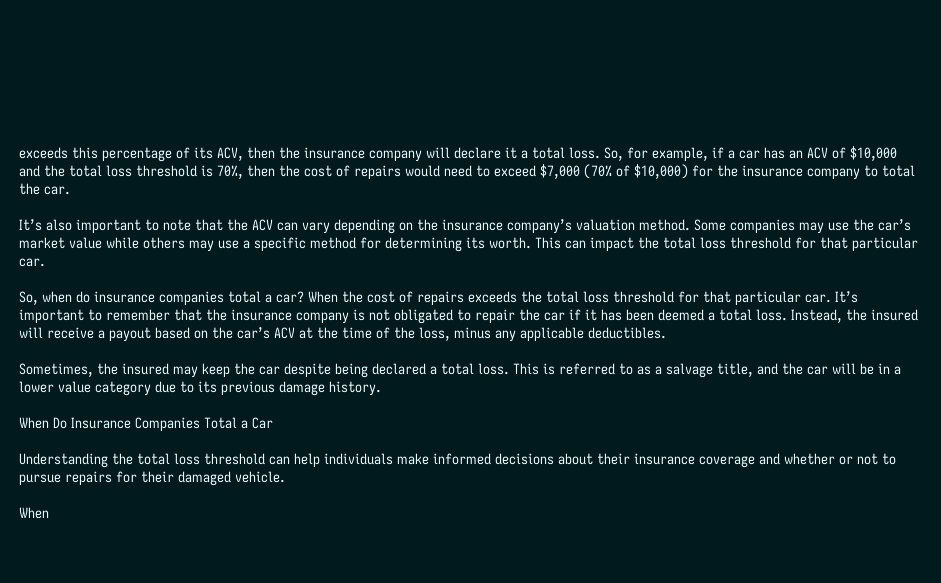exceeds this percentage of its ACV, then the insurance company will declare it a total loss. So, for example, if a car has an ACV of $10,000 and the total loss threshold is 70%, then the cost of repairs would need to exceed $7,000 (70% of $10,000) for the insurance company to total the car.

It’s also important to note that the ACV can vary depending on the insurance company’s valuation method. Some companies may use the car’s market value while others may use a specific method for determining its worth. This can impact the total loss threshold for that particular car.

So, when do insurance companies total a car? When the cost of repairs exceeds the total loss threshold for that particular car. It’s important to remember that the insurance company is not obligated to repair the car if it has been deemed a total loss. Instead, the insured will receive a payout based on the car’s ACV at the time of the loss, minus any applicable deductibles.

Sometimes, the insured may keep the car despite being declared a total loss. This is referred to as a salvage title, and the car will be in a lower value category due to its previous damage history.

When Do Insurance Companies Total a Car

Understanding the total loss threshold can help individuals make informed decisions about their insurance coverage and whether or not to pursue repairs for their damaged vehicle.

When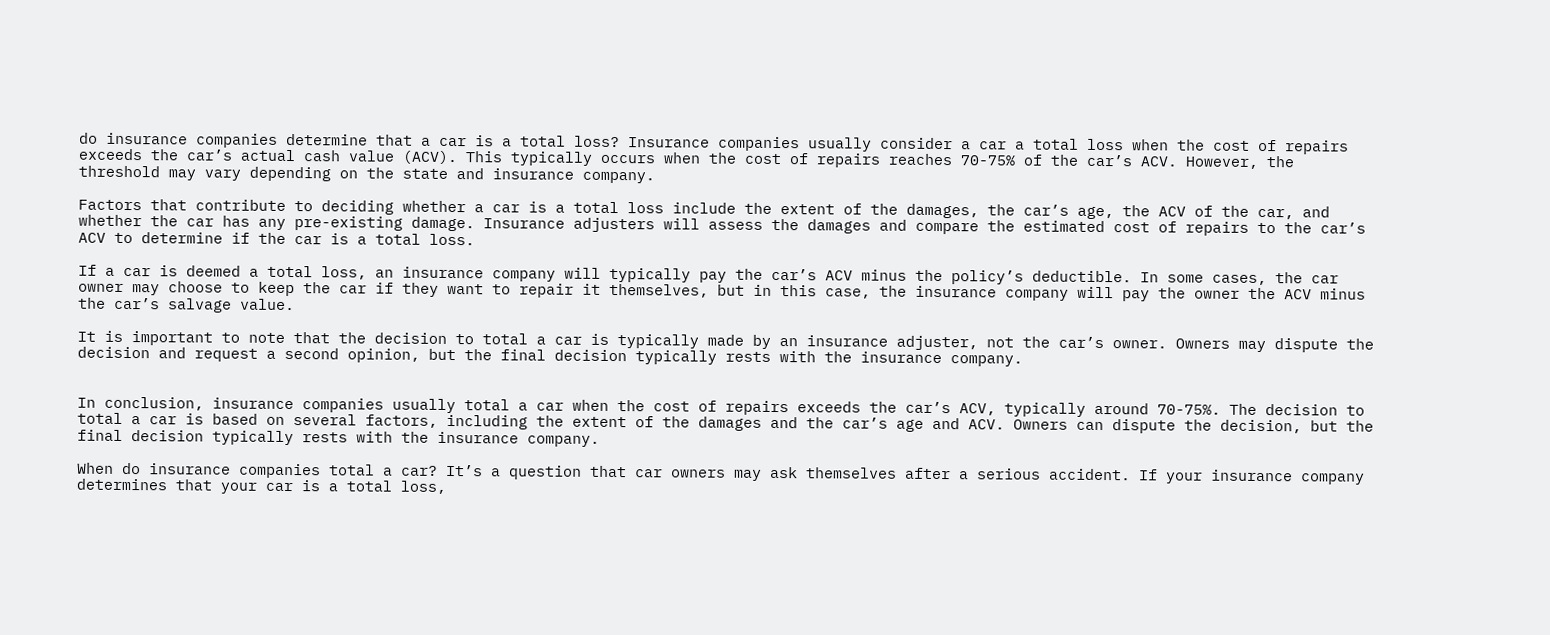do insurance companies determine that a car is a total loss? Insurance companies usually consider a car a total loss when the cost of repairs exceeds the car’s actual cash value (ACV). This typically occurs when the cost of repairs reaches 70-75% of the car’s ACV. However, the threshold may vary depending on the state and insurance company.

Factors that contribute to deciding whether a car is a total loss include the extent of the damages, the car’s age, the ACV of the car, and whether the car has any pre-existing damage. Insurance adjusters will assess the damages and compare the estimated cost of repairs to the car’s ACV to determine if the car is a total loss.

If a car is deemed a total loss, an insurance company will typically pay the car’s ACV minus the policy’s deductible. In some cases, the car owner may choose to keep the car if they want to repair it themselves, but in this case, the insurance company will pay the owner the ACV minus the car’s salvage value.

It is important to note that the decision to total a car is typically made by an insurance adjuster, not the car’s owner. Owners may dispute the decision and request a second opinion, but the final decision typically rests with the insurance company.


In conclusion, insurance companies usually total a car when the cost of repairs exceeds the car’s ACV, typically around 70-75%. The decision to total a car is based on several factors, including the extent of the damages and the car’s age and ACV. Owners can dispute the decision, but the final decision typically rests with the insurance company.

When do insurance companies total a car? It’s a question that car owners may ask themselves after a serious accident. If your insurance company determines that your car is a total loss,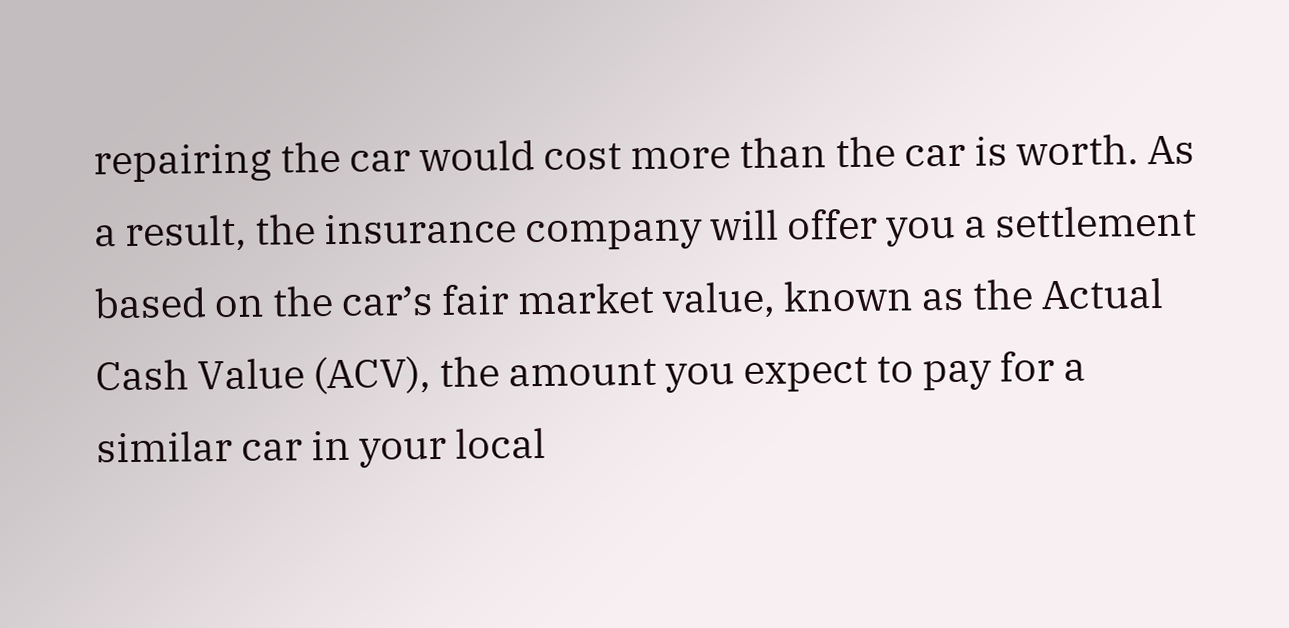repairing the car would cost more than the car is worth. As a result, the insurance company will offer you a settlement based on the car’s fair market value, known as the Actual Cash Value (ACV), the amount you expect to pay for a similar car in your local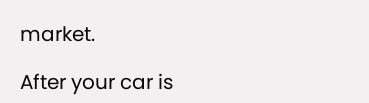market.

After your car is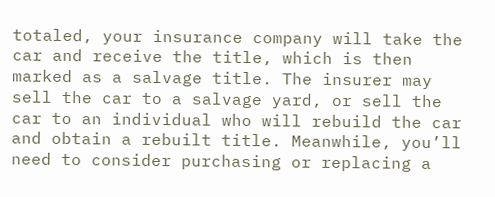totaled, your insurance company will take the car and receive the title, which is then marked as a salvage title. The insurer may sell the car to a salvage yard, or sell the car to an individual who will rebuild the car and obtain a rebuilt title. Meanwhile, you’ll need to consider purchasing or replacing a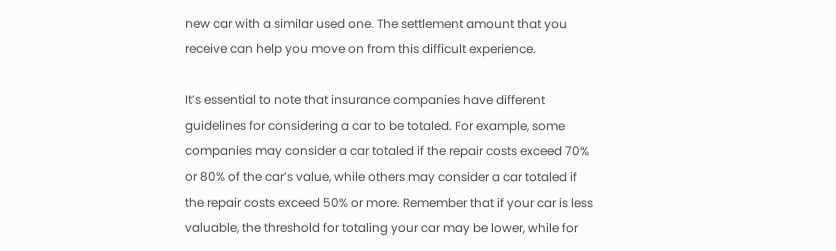new car with a similar used one. The settlement amount that you receive can help you move on from this difficult experience.

It’s essential to note that insurance companies have different guidelines for considering a car to be totaled. For example, some companies may consider a car totaled if the repair costs exceed 70% or 80% of the car’s value, while others may consider a car totaled if the repair costs exceed 50% or more. Remember that if your car is less valuable, the threshold for totaling your car may be lower, while for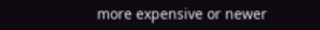more expensive or newer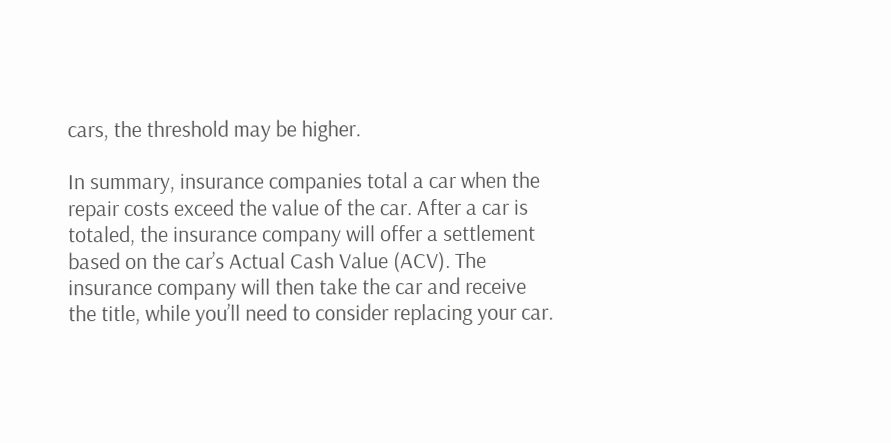cars, the threshold may be higher.

In summary, insurance companies total a car when the repair costs exceed the value of the car. After a car is totaled, the insurance company will offer a settlement based on the car’s Actual Cash Value (ACV). The insurance company will then take the car and receive the title, while you’ll need to consider replacing your car.